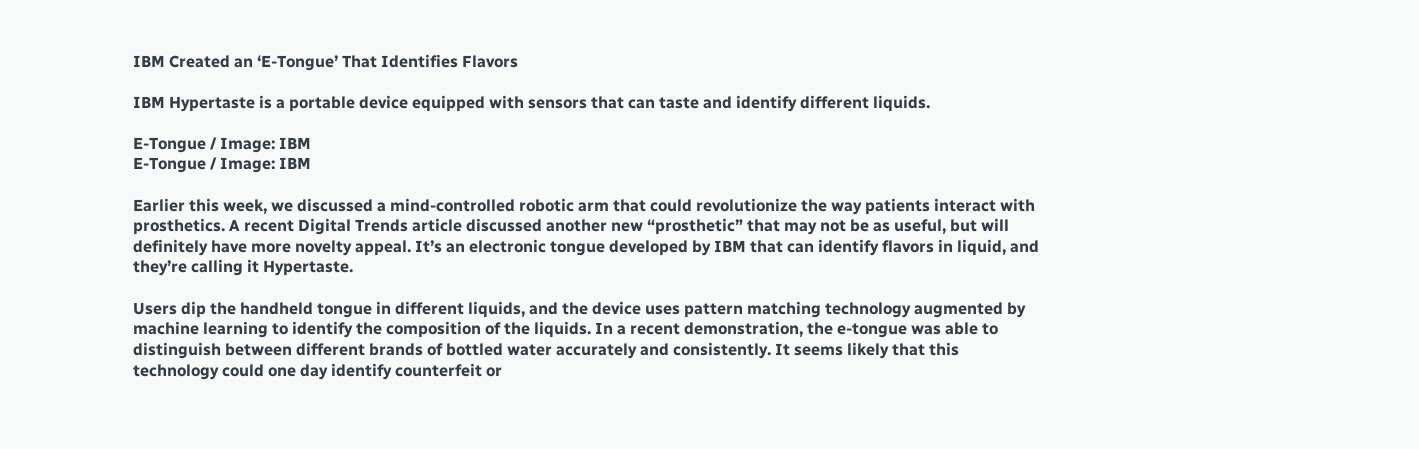IBM Created an ‘E-Tongue’ That Identifies Flavors

IBM Hypertaste is a portable device equipped with sensors that can taste and identify different liquids.

E-Tongue / Image: IBM
E-Tongue / Image: IBM

Earlier this week, we discussed a mind-controlled robotic arm that could revolutionize the way patients interact with prosthetics. A recent Digital Trends article discussed another new “prosthetic” that may not be as useful, but will definitely have more novelty appeal. It’s an electronic tongue developed by IBM that can identify flavors in liquid, and they’re calling it Hypertaste.

Users dip the handheld tongue in different liquids, and the device uses pattern matching technology augmented by machine learning to identify the composition of the liquids. In a recent demonstration, the e-tongue was able to distinguish between different brands of bottled water accurately and consistently. It seems likely that this technology could one day identify counterfeit or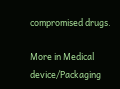compromised drugs.

More in Medical device/Packaging